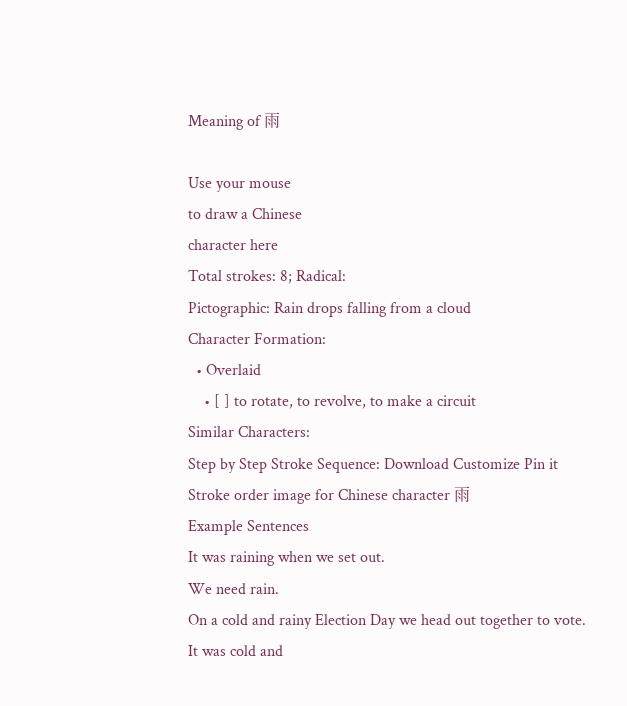Meaning of 雨

Use your mouse
to draw a Chinese
character here
Total strokes: 8; Radical:
Pictographic: Rain drops falling from a cloud
Character Formation:
  • Overlaid
    • [ ] to rotate, to revolve, to make a circuit
Similar Characters:
Step by Step Stroke Sequence: Download Customize Pin it
Stroke order image for Chinese character 雨
Example Sentences
It was raining when we set out.
We need rain.
On a cold and rainy Election Day we head out together to vote.
It was cold and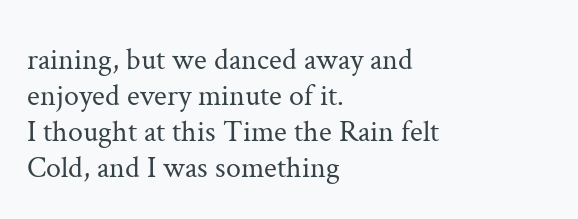raining, but we danced away and enjoyed every minute of it.
I thought at this Time the Rain felt Cold, and I was something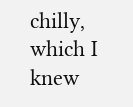chilly, which I knew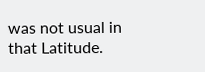was not usual in that Latitude.